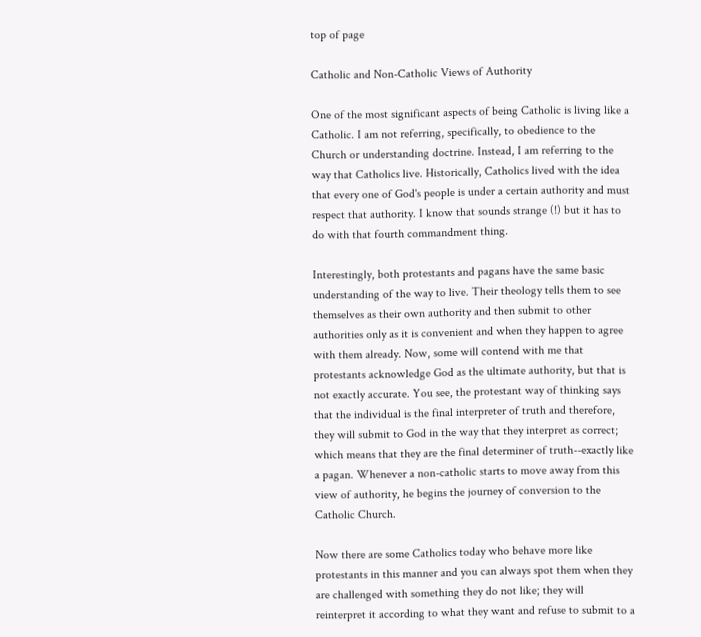top of page

Catholic and Non-Catholic Views of Authority

One of the most significant aspects of being Catholic is living like a Catholic. I am not referring, specifically, to obedience to the Church or understanding doctrine. Instead, I am referring to the way that Catholics live. Historically, Catholics lived with the idea that every one of God's people is under a certain authority and must respect that authority. I know that sounds strange (!) but it has to do with that fourth commandment thing.

Interestingly, both protestants and pagans have the same basic understanding of the way to live. Their theology tells them to see themselves as their own authority and then submit to other authorities only as it is convenient and when they happen to agree with them already. Now, some will contend with me that protestants acknowledge God as the ultimate authority, but that is not exactly accurate. You see, the protestant way of thinking says that the individual is the final interpreter of truth and therefore, they will submit to God in the way that they interpret as correct; which means that they are the final determiner of truth--exactly like a pagan. Whenever a non-catholic starts to move away from this view of authority, he begins the journey of conversion to the Catholic Church.

Now there are some Catholics today who behave more like protestants in this manner and you can always spot them when they are challenged with something they do not like; they will reinterpret it according to what they want and refuse to submit to a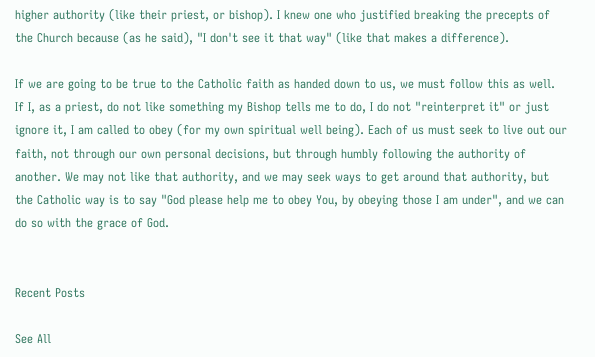higher authority (like their priest, or bishop). I knew one who justified breaking the precepts of the Church because (as he said), "I don't see it that way" (like that makes a difference).

If we are going to be true to the Catholic faith as handed down to us, we must follow this as well. If I, as a priest, do not like something my Bishop tells me to do, I do not "reinterpret it" or just ignore it, I am called to obey (for my own spiritual well being). Each of us must seek to live out our faith, not through our own personal decisions, but through humbly following the authority of another. We may not like that authority, and we may seek ways to get around that authority, but the Catholic way is to say "God please help me to obey You, by obeying those I am under", and we can do so with the grace of God.


Recent Posts

See All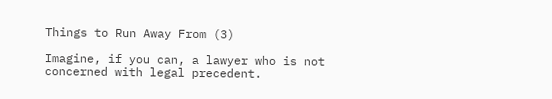Things to Run Away From (3)

Imagine, if you can, a lawyer who is not concerned with legal precedent.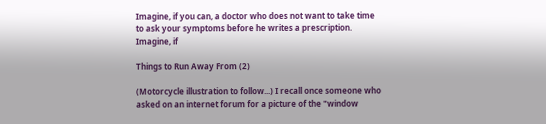Imagine, if you can, a doctor who does not want to take time to ask your symptoms before he writes a prescription. Imagine, if

Things to Run Away From (2)

(Motorcycle illustration to follow...) I recall once someone who asked on an internet forum for a picture of the "window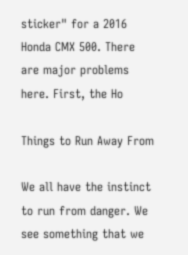sticker" for a 2016 Honda CMX 500. There are major problems here. First, the Ho

Things to Run Away From

We all have the instinct to run from danger. We see something that we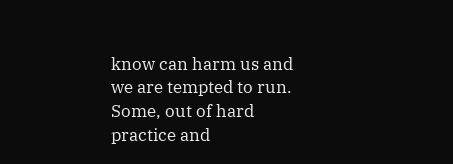know can harm us and we are tempted to run. Some, out of hard practice and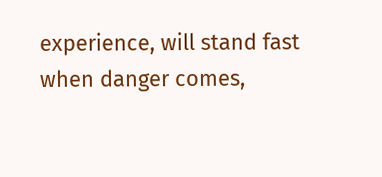experience, will stand fast when danger comes,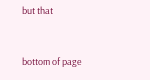but that


bottom of page